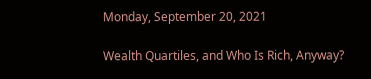Monday, September 20, 2021

Wealth Quartiles, and Who Is Rich, Anyway?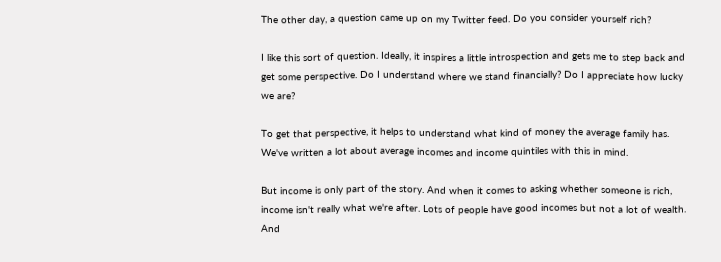The other day, a question came up on my Twitter feed. Do you consider yourself rich?

I like this sort of question. Ideally, it inspires a little introspection and gets me to step back and get some perspective. Do I understand where we stand financially? Do I appreciate how lucky we are?

To get that perspective, it helps to understand what kind of money the average family has. We've written a lot about average incomes and income quintiles with this in mind.

But income is only part of the story. And when it comes to asking whether someone is rich, income isn't really what we're after. Lots of people have good incomes but not a lot of wealth. And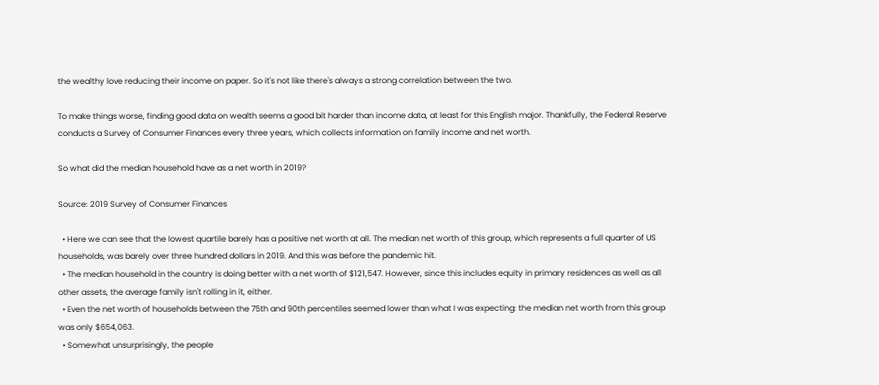the wealthy love reducing their income on paper. So it's not like there's always a strong correlation between the two.

To make things worse, finding good data on wealth seems a good bit harder than income data, at least for this English major. Thankfully, the Federal Reserve conducts a Survey of Consumer Finances every three years, which collects information on family income and net worth.

So what did the median household have as a net worth in 2019?

Source: 2019 Survey of Consumer Finances

  • Here we can see that the lowest quartile barely has a positive net worth at all. The median net worth of this group, which represents a full quarter of US households, was barely over three hundred dollars in 2019. And this was before the pandemic hit.
  • The median household in the country is doing better with a net worth of $121,547. However, since this includes equity in primary residences as well as all other assets, the average family isn't rolling in it, either.
  • Even the net worth of households between the 75th and 90th percentiles seemed lower than what I was expecting: the median net worth from this group was only $654,063.
  • Somewhat unsurprisingly, the people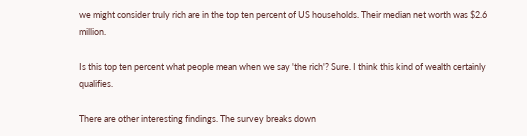we might consider truly rich are in the top ten percent of US households. Their median net worth was $2.6 million.

Is this top ten percent what people mean when we say 'the rich'? Sure. I think this kind of wealth certainly qualifies.

There are other interesting findings. The survey breaks down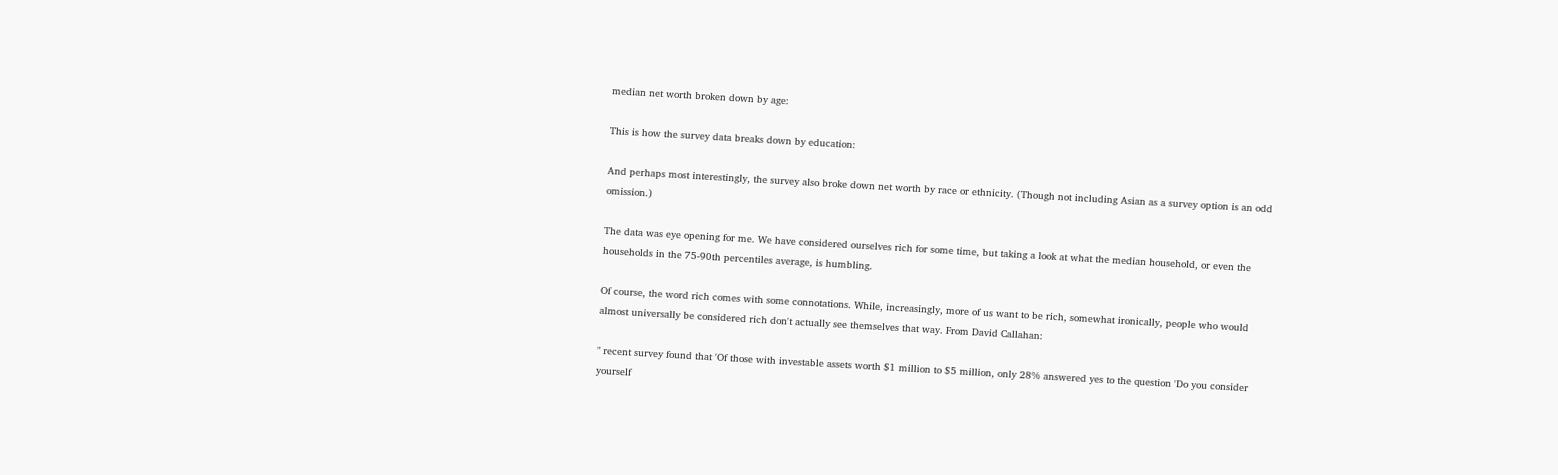median net worth broken down by age:

This is how the survey data breaks down by education:

And perhaps most interestingly, the survey also broke down net worth by race or ethnicity. (Though not including Asian as a survey option is an odd omission.)

The data was eye opening for me. We have considered ourselves rich for some time, but taking a look at what the median household, or even the households in the 75-90th percentiles average, is humbling.

Of course, the word rich comes with some connotations. While, increasingly, more of us want to be rich, somewhat ironically, people who would almost universally be considered rich don't actually see themselves that way. From David Callahan:

" recent survey found that 'Of those with investable assets worth $1 million to $5 million, only 28% answered yes to the question 'Do you consider yourself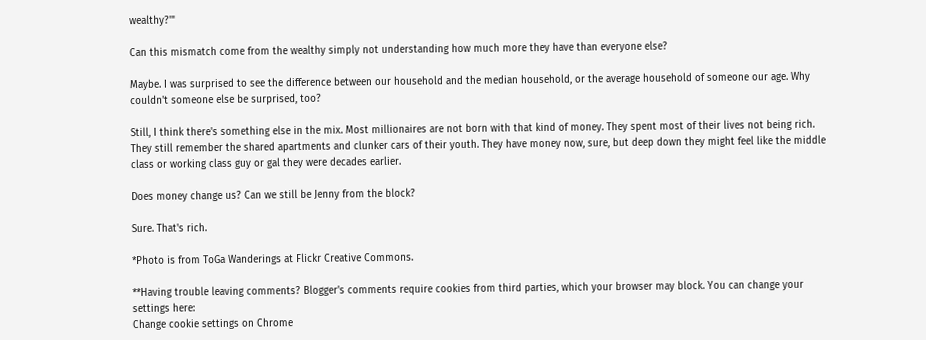wealthy?'"

Can this mismatch come from the wealthy simply not understanding how much more they have than everyone else?

Maybe. I was surprised to see the difference between our household and the median household, or the average household of someone our age. Why couldn't someone else be surprised, too?

Still, I think there's something else in the mix. Most millionaires are not born with that kind of money. They spent most of their lives not being rich. They still remember the shared apartments and clunker cars of their youth. They have money now, sure, but deep down they might feel like the middle class or working class guy or gal they were decades earlier.

Does money change us? Can we still be Jenny from the block?

Sure. That's rich.

*Photo is from ToGa Wanderings at Flickr Creative Commons.

**Having trouble leaving comments? Blogger's comments require cookies from third parties, which your browser may block. You can change your settings here:
Change cookie settings on Chrome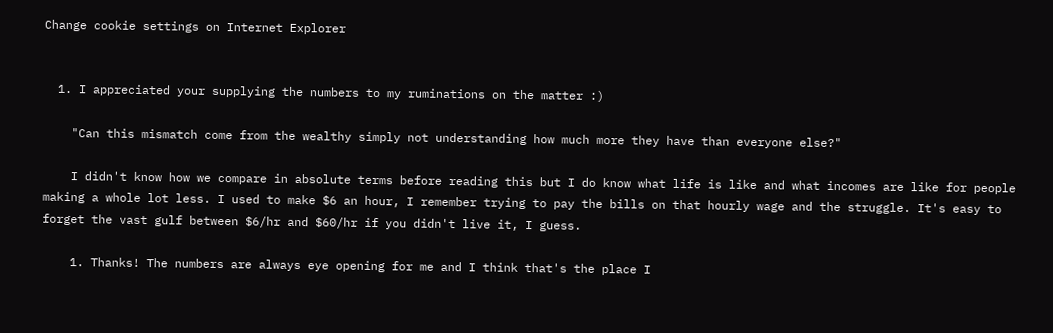Change cookie settings on Internet Explorer


  1. I appreciated your supplying the numbers to my ruminations on the matter :)

    "Can this mismatch come from the wealthy simply not understanding how much more they have than everyone else?"

    I didn't know how we compare in absolute terms before reading this but I do know what life is like and what incomes are like for people making a whole lot less. I used to make $6 an hour, I remember trying to pay the bills on that hourly wage and the struggle. It's easy to forget the vast gulf between $6/hr and $60/hr if you didn't live it, I guess.

    1. Thanks! The numbers are always eye opening for me and I think that's the place I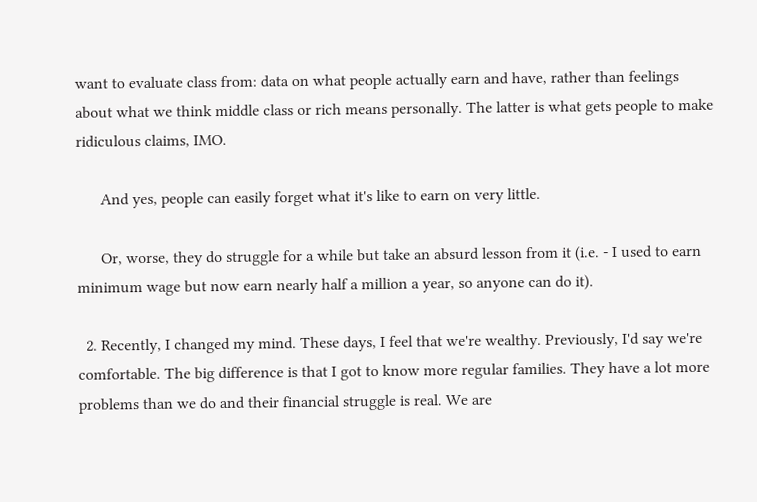want to evaluate class from: data on what people actually earn and have, rather than feelings about what we think middle class or rich means personally. The latter is what gets people to make ridiculous claims, IMO.

      And yes, people can easily forget what it's like to earn on very little.

      Or, worse, they do struggle for a while but take an absurd lesson from it (i.e. - I used to earn minimum wage but now earn nearly half a million a year, so anyone can do it).

  2. Recently, I changed my mind. These days, I feel that we're wealthy. Previously, I'd say we're comfortable. The big difference is that I got to know more regular families. They have a lot more problems than we do and their financial struggle is real. We are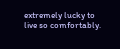extremely lucky to live so comfortably.